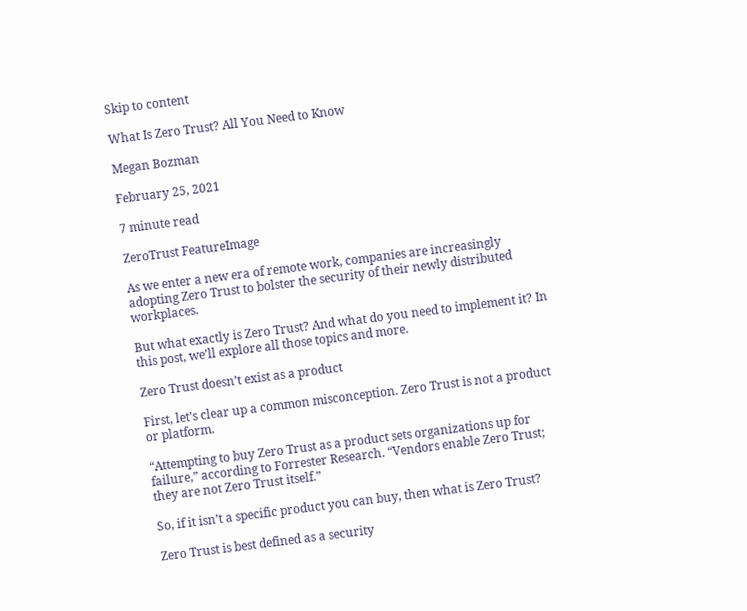Skip to content

What Is Zero Trust? All You Need to Know

Megan Bozman

February 25, 2021

7 minute read

ZeroTrust FeatureImage

As we enter a new era of remote work, companies are increasingly adopting Zero Trust to bolster the security of their newly distributed workplaces.

But what exactly is Zero Trust? And what do you need to implement it? In this post, we’ll explore all those topics and more.

Zero Trust doesn’t exist as a product

First, let’s clear up a common misconception. Zero Trust is not a product or platform.

“Attempting to buy Zero Trust as a product sets organizations up for failure,” according to Forrester Research. “Vendors enable Zero Trust; they are not Zero Trust itself.”

So, if it isn’t a specific product you can buy, then what is Zero Trust?

Zero Trust is best defined as a security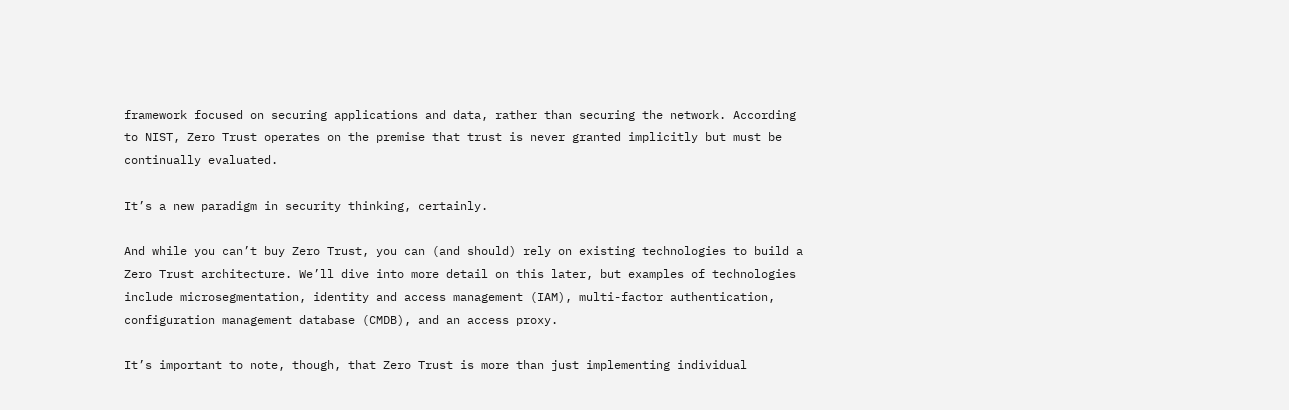framework focused on securing applications and data, rather than securing the network. According to NIST, Zero Trust operates on the premise that trust is never granted implicitly but must be continually evaluated.

It’s a new paradigm in security thinking, certainly.

And while you can’t buy Zero Trust, you can (and should) rely on existing technologies to build a Zero Trust architecture. We’ll dive into more detail on this later, but examples of technologies include microsegmentation, identity and access management (IAM), multi-factor authentication, configuration management database (CMDB), and an access proxy.

It’s important to note, though, that Zero Trust is more than just implementing individual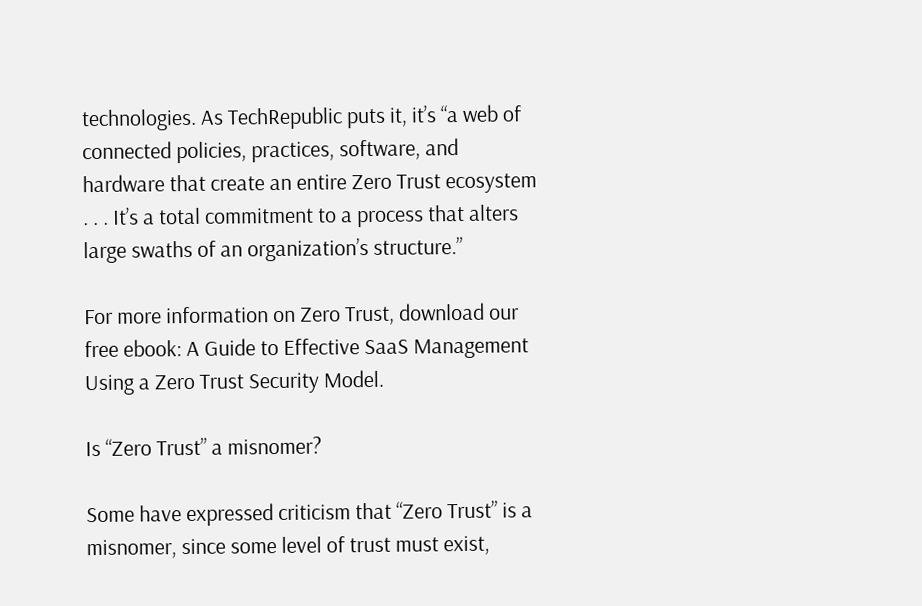technologies. As TechRepublic puts it, it’s “a web of connected policies, practices, software, and hardware that create an entire Zero Trust ecosystem . . . It’s a total commitment to a process that alters large swaths of an organization’s structure.”

For more information on Zero Trust, download our free ebook: A Guide to Effective SaaS Management Using a Zero Trust Security Model.

Is “Zero Trust” a misnomer?

Some have expressed criticism that “Zero Trust” is a misnomer, since some level of trust must exist,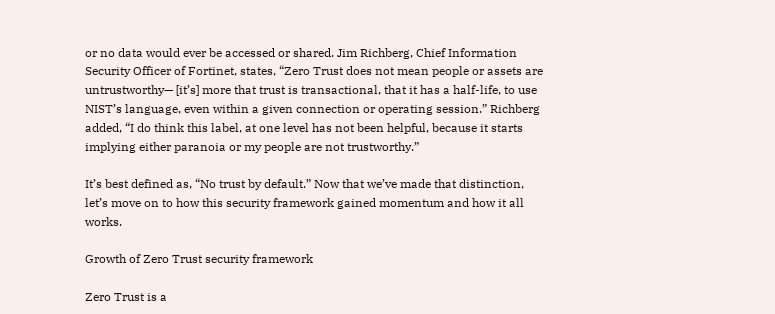or no data would ever be accessed or shared. Jim Richberg, Chief Information Security Officer of Fortinet, states, “Zero Trust does not mean people or assets are untrustworthy— [it’s] more that trust is transactional, that it has a half-life, to use NIST’s language, even within a given connection or operating session.” Richberg added, “I do think this label, at one level has not been helpful, because it starts implying either paranoia or my people are not trustworthy.”

It’s best defined as, “No trust by default.” Now that we’ve made that distinction, let’s move on to how this security framework gained momentum and how it all works.

Growth of Zero Trust security framework

Zero Trust is a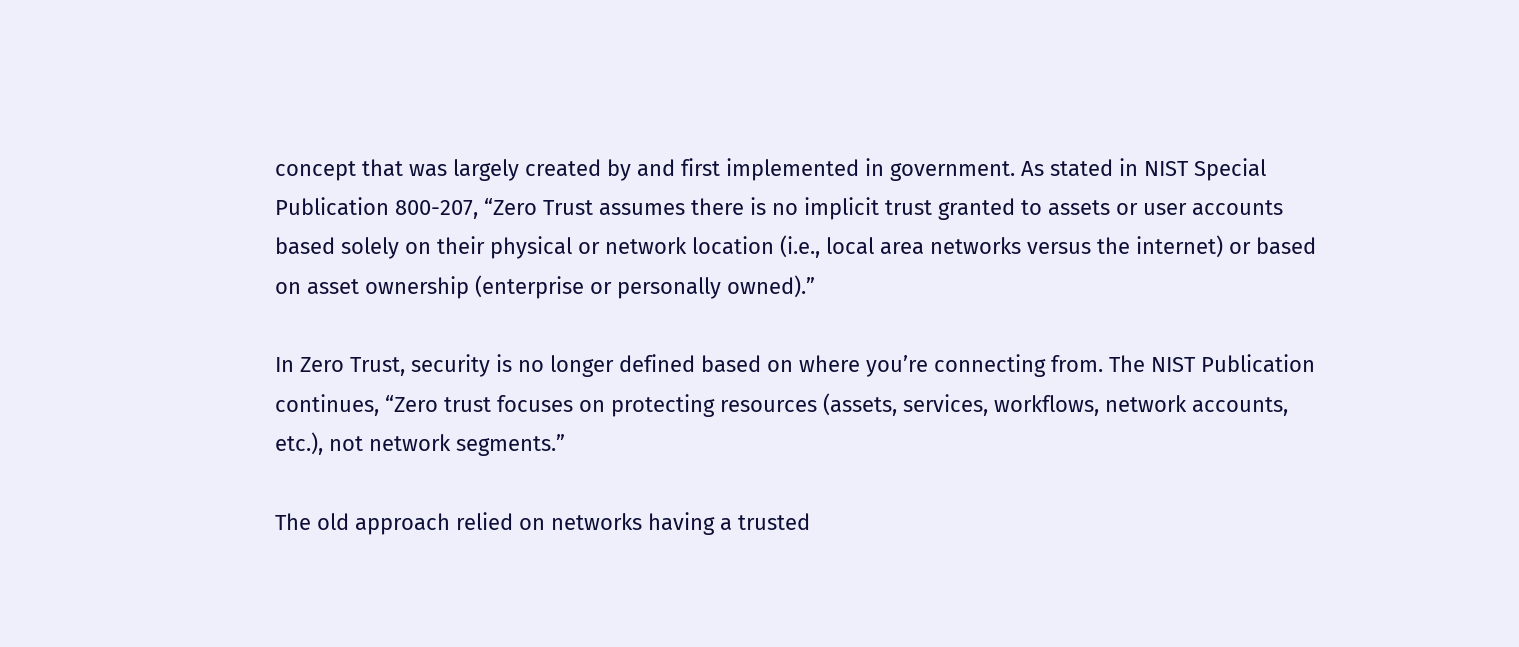concept that was largely created by and first implemented in government. As stated in NIST Special Publication 800-207, “Zero Trust assumes there is no implicit trust granted to assets or user accounts based solely on their physical or network location (i.e., local area networks versus the internet) or based on asset ownership (enterprise or personally owned).”

In Zero Trust, security is no longer defined based on where you’re connecting from. The NIST Publication continues, “Zero trust focuses on protecting resources (assets, services, workflows, network accounts, etc.), not network segments.”

The old approach relied on networks having a trusted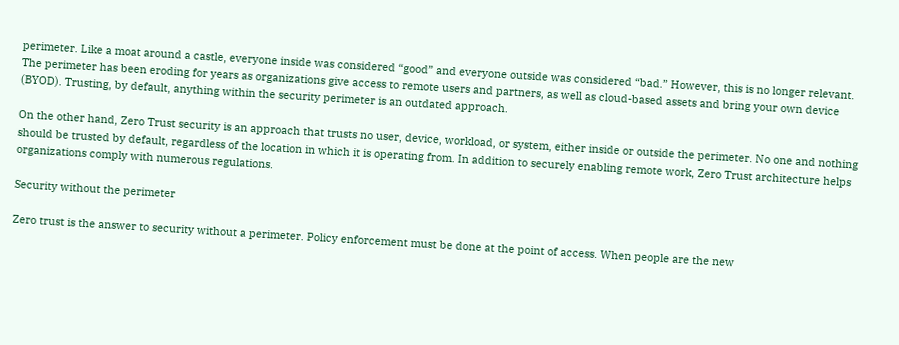perimeter. Like a moat around a castle, everyone inside was considered “good” and everyone outside was considered “bad.” However, this is no longer relevant. The perimeter has been eroding for years as organizations give access to remote users and partners, as well as cloud-based assets and bring your own device (BYOD). Trusting, by default, anything within the security perimeter is an outdated approach.

On the other hand, Zero Trust security is an approach that trusts no user, device, workload, or system, either inside or outside the perimeter. No one and nothing should be trusted by default, regardless of the location in which it is operating from. In addition to securely enabling remote work, Zero Trust architecture helps organizations comply with numerous regulations.

Security without the perimeter

Zero trust is the answer to security without a perimeter. Policy enforcement must be done at the point of access. When people are the new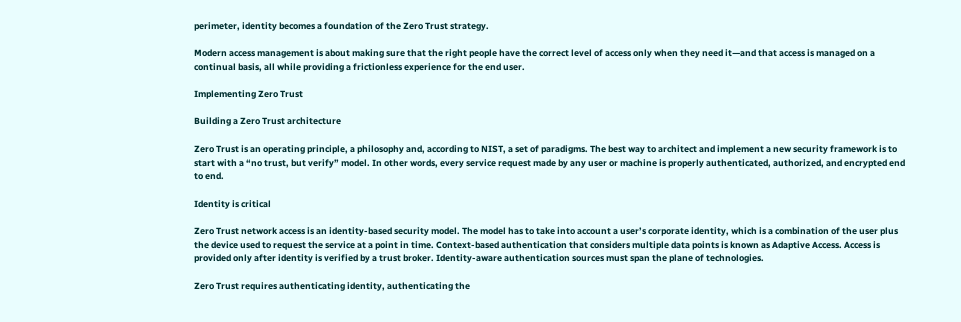perimeter, identity becomes a foundation of the Zero Trust strategy.

Modern access management is about making sure that the right people have the correct level of access only when they need it—and that access is managed on a continual basis, all while providing a frictionless experience for the end user.

Implementing Zero Trust

Building a Zero Trust architecture

Zero Trust is an operating principle, a philosophy and, according to NIST, a set of paradigms. The best way to architect and implement a new security framework is to start with a “no trust, but verify” model. In other words, every service request made by any user or machine is properly authenticated, authorized, and encrypted end to end.

Identity is critical

Zero Trust network access is an identity-based security model. The model has to take into account a user’s corporate identity, which is a combination of the user plus the device used to request the service at a point in time. Context-based authentication that considers multiple data points is known as Adaptive Access. Access is provided only after identity is verified by a trust broker. Identity-aware authentication sources must span the plane of technologies.

Zero Trust requires authenticating identity, authenticating the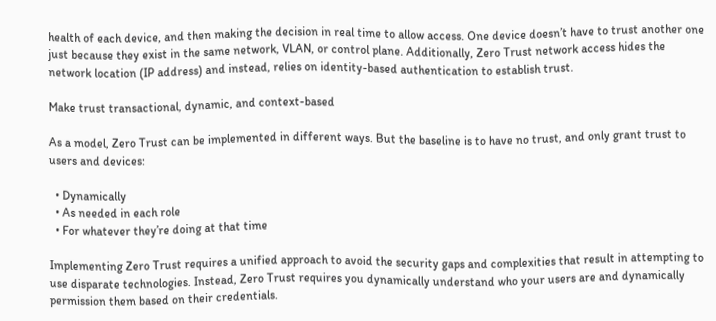health of each device, and then making the decision in real time to allow access. One device doesn’t have to trust another one just because they exist in the same network, VLAN, or control plane. Additionally, Zero Trust network access hides the network location (IP address) and instead, relies on identity-based authentication to establish trust.

Make trust transactional, dynamic, and context-based

As a model, Zero Trust can be implemented in different ways. But the baseline is to have no trust, and only grant trust to users and devices:

  • Dynamically
  • As needed in each role
  • For whatever they’re doing at that time

Implementing Zero Trust requires a unified approach to avoid the security gaps and complexities that result in attempting to use disparate technologies. Instead, Zero Trust requires you dynamically understand who your users are and dynamically permission them based on their credentials.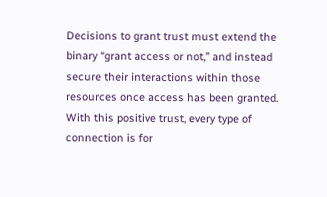Decisions to grant trust must extend the binary “grant access or not,” and instead secure their interactions within those resources once access has been granted. With this positive trust, every type of connection is for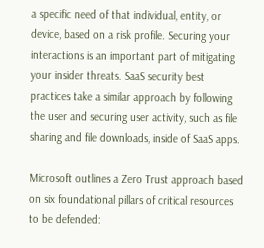a specific need of that individual, entity, or device, based on a risk profile. Securing your interactions is an important part of mitigating your insider threats. SaaS security best practices take a similar approach by following the user and securing user activity, such as file sharing and file downloads, inside of SaaS apps.

Microsoft outlines a Zero Trust approach based on six foundational pillars of critical resources to be defended: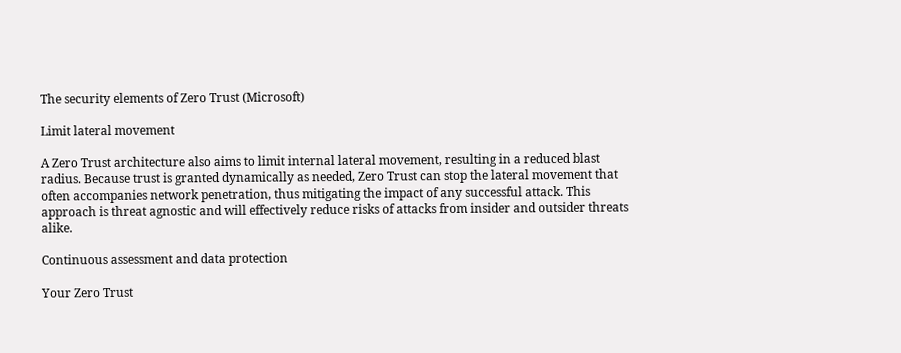The security elements of Zero Trust (Microsoft)

Limit lateral movement

A Zero Trust architecture also aims to limit internal lateral movement, resulting in a reduced blast radius. Because trust is granted dynamically as needed, Zero Trust can stop the lateral movement that often accompanies network penetration, thus mitigating the impact of any successful attack. This approach is threat agnostic and will effectively reduce risks of attacks from insider and outsider threats alike.

Continuous assessment and data protection

Your Zero Trust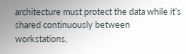architecture must protect the data while it’s shared continuously between workstations,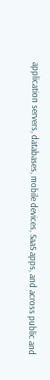application servers, databases, mobile devices, SaaS apps, and across public and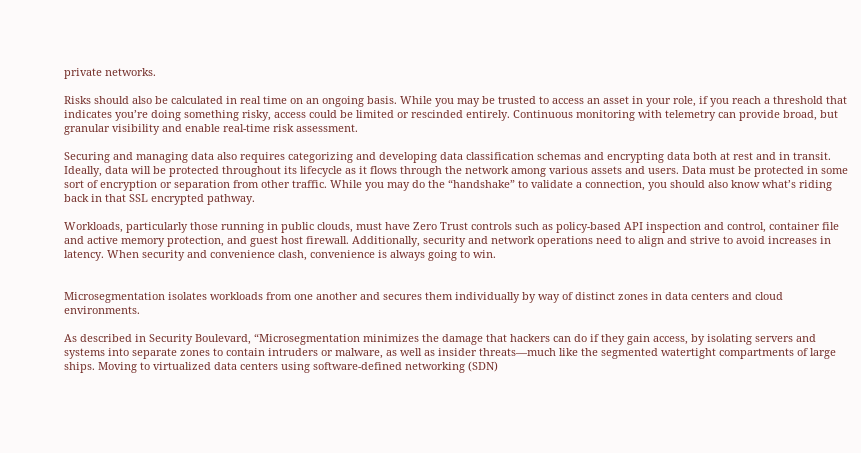private networks.

Risks should also be calculated in real time on an ongoing basis. While you may be trusted to access an asset in your role, if you reach a threshold that indicates you’re doing something risky, access could be limited or rescinded entirely. Continuous monitoring with telemetry can provide broad, but granular visibility and enable real-time risk assessment.

Securing and managing data also requires categorizing and developing data classification schemas and encrypting data both at rest and in transit. Ideally, data will be protected throughout its lifecycle as it flows through the network among various assets and users. Data must be protected in some sort of encryption or separation from other traffic. While you may do the “handshake” to validate a connection, you should also know what’s riding back in that SSL encrypted pathway.

Workloads, particularly those running in public clouds, must have Zero Trust controls such as policy-based API inspection and control, container file and active memory protection, and guest host firewall. Additionally, security and network operations need to align and strive to avoid increases in latency. When security and convenience clash, convenience is always going to win.


Microsegmentation isolates workloads from one another and secures them individually by way of distinct zones in data centers and cloud environments.

As described in Security Boulevard, “Microsegmentation minimizes the damage that hackers can do if they gain access, by isolating servers and systems into separate zones to contain intruders or malware, as well as insider threats—much like the segmented watertight compartments of large ships. Moving to virtualized data centers using software-defined networking (SDN)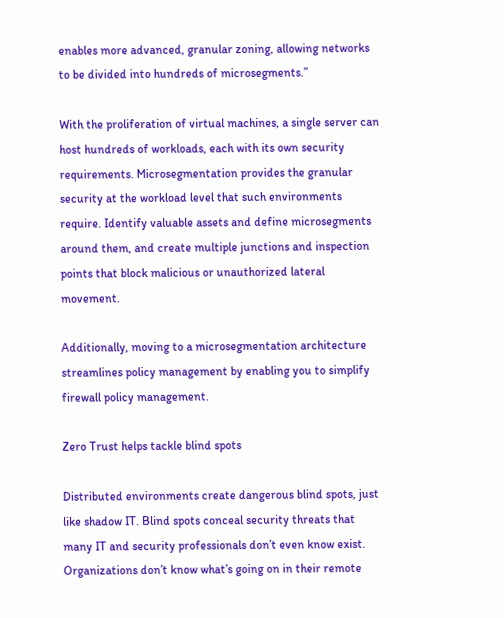enables more advanced, granular zoning, allowing networks to be divided into hundreds of microsegments.”

With the proliferation of virtual machines, a single server can host hundreds of workloads, each with its own security requirements. Microsegmentation provides the granular security at the workload level that such environments require. Identify valuable assets and define microsegments around them, and create multiple junctions and inspection points that block malicious or unauthorized lateral movement.

Additionally, moving to a microsegmentation architecture streamlines policy management by enabling you to simplify firewall policy management.

Zero Trust helps tackle blind spots

Distributed environments create dangerous blind spots, just like shadow IT. Blind spots conceal security threats that many IT and security professionals don’t even know exist. Organizations don’t know what’s going on in their remote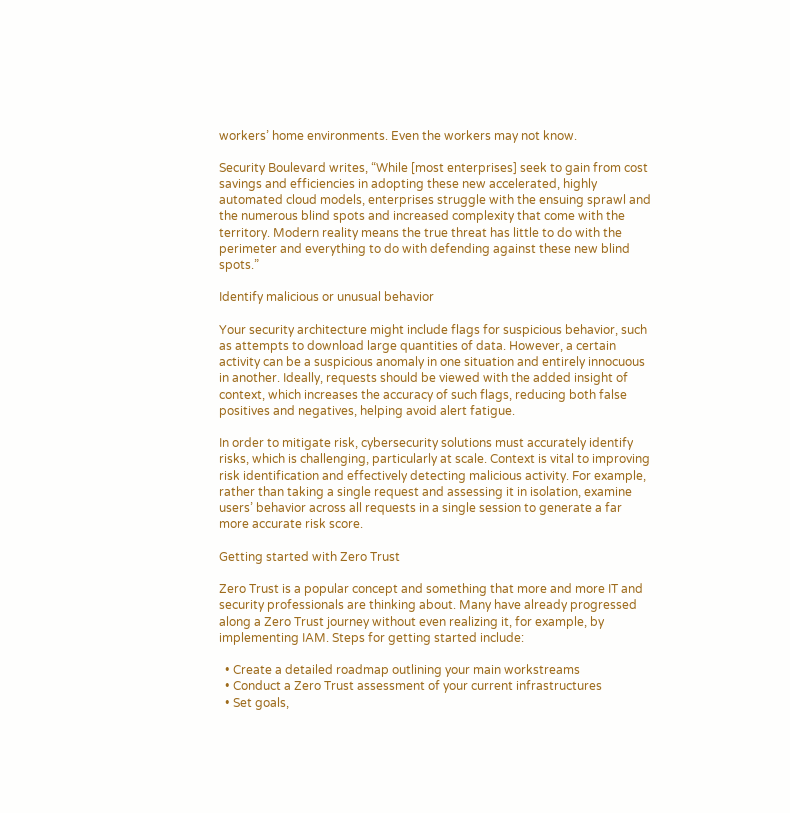workers’ home environments. Even the workers may not know.

Security Boulevard writes, “While [most enterprises] seek to gain from cost savings and efficiencies in adopting these new accelerated, highly automated cloud models, enterprises struggle with the ensuing sprawl and the numerous blind spots and increased complexity that come with the territory. Modern reality means the true threat has little to do with the perimeter and everything to do with defending against these new blind spots.”

Identify malicious or unusual behavior

Your security architecture might include flags for suspicious behavior, such as attempts to download large quantities of data. However, a certain activity can be a suspicious anomaly in one situation and entirely innocuous in another. Ideally, requests should be viewed with the added insight of context, which increases the accuracy of such flags, reducing both false positives and negatives, helping avoid alert fatigue.

In order to mitigate risk, cybersecurity solutions must accurately identify risks, which is challenging, particularly at scale. Context is vital to improving risk identification and effectively detecting malicious activity. For example, rather than taking a single request and assessing it in isolation, examine users’ behavior across all requests in a single session to generate a far more accurate risk score.

Getting started with Zero Trust

Zero Trust is a popular concept and something that more and more IT and security professionals are thinking about. Many have already progressed along a Zero Trust journey without even realizing it, for example, by implementing IAM. Steps for getting started include:

  • Create a detailed roadmap outlining your main workstreams
  • Conduct a Zero Trust assessment of your current infrastructures
  • Set goals,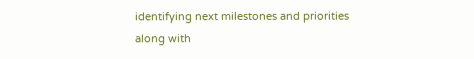identifying next milestones and priorities along with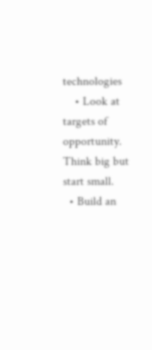technologies
    • Look at targets of opportunity. Think big but start small.
  • Build an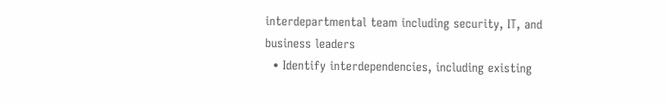interdepartmental team including security, IT, and business leaders
  • Identify interdependencies, including existing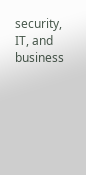security, IT, and business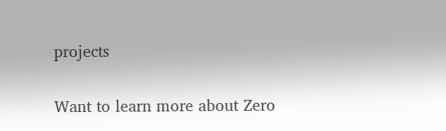projects

Want to learn more about Zero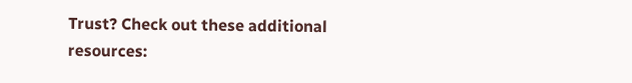Trust? Check out these additional resources: